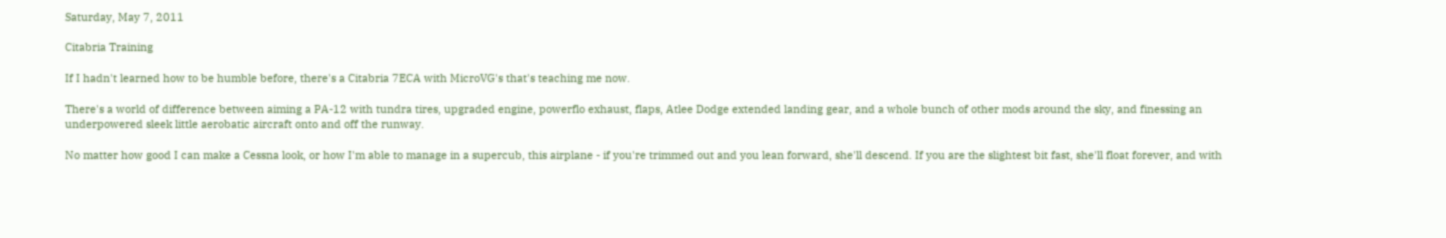Saturday, May 7, 2011

Citabria Training

If I hadn't learned how to be humble before, there's a Citabria 7ECA with MicroVG's that's teaching me now.

There's a world of difference between aiming a PA-12 with tundra tires, upgraded engine, powerflo exhaust, flaps, Atlee Dodge extended landing gear, and a whole bunch of other mods around the sky, and finessing an underpowered sleek little aerobatic aircraft onto and off the runway.

No matter how good I can make a Cessna look, or how I'm able to manage in a supercub, this airplane - if you're trimmed out and you lean forward, she'll descend. If you are the slightest bit fast, she'll float forever, and with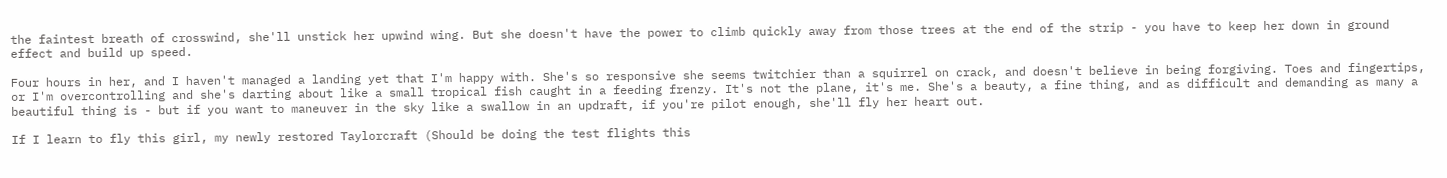the faintest breath of crosswind, she'll unstick her upwind wing. But she doesn't have the power to climb quickly away from those trees at the end of the strip - you have to keep her down in ground effect and build up speed.

Four hours in her, and I haven't managed a landing yet that I'm happy with. She's so responsive she seems twitchier than a squirrel on crack, and doesn't believe in being forgiving. Toes and fingertips, or I'm overcontrolling and she's darting about like a small tropical fish caught in a feeding frenzy. It's not the plane, it's me. She's a beauty, a fine thing, and as difficult and demanding as many a beautiful thing is - but if you want to maneuver in the sky like a swallow in an updraft, if you're pilot enough, she'll fly her heart out.

If I learn to fly this girl, my newly restored Taylorcraft (Should be doing the test flights this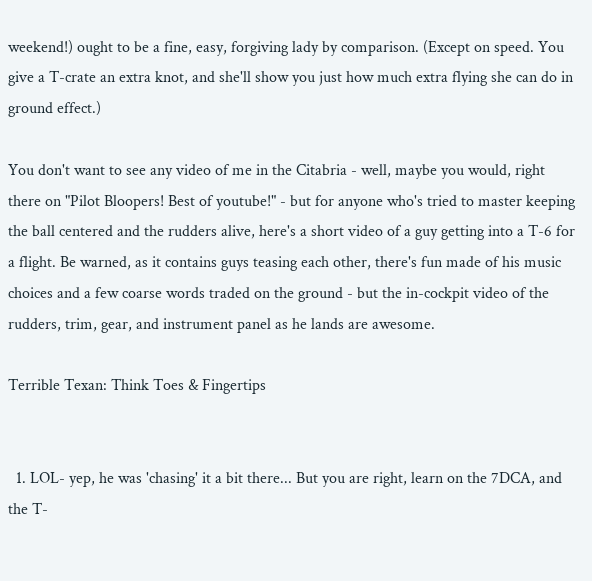weekend!) ought to be a fine, easy, forgiving lady by comparison. (Except on speed. You give a T-crate an extra knot, and she'll show you just how much extra flying she can do in ground effect.)

You don't want to see any video of me in the Citabria - well, maybe you would, right there on "Pilot Bloopers! Best of youtube!" - but for anyone who's tried to master keeping the ball centered and the rudders alive, here's a short video of a guy getting into a T-6 for a flight. Be warned, as it contains guys teasing each other, there's fun made of his music choices and a few coarse words traded on the ground - but the in-cockpit video of the rudders, trim, gear, and instrument panel as he lands are awesome.

Terrible Texan: Think Toes & Fingertips


  1. LOL- yep, he was 'chasing' it a bit there... But you are right, learn on the 7DCA, and the T-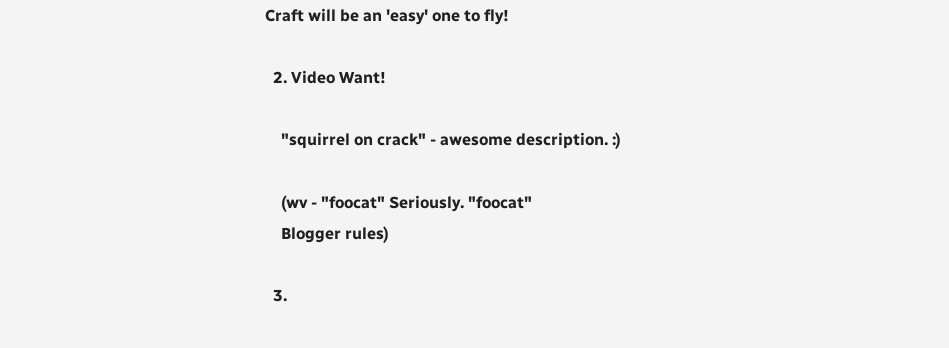Craft will be an 'easy' one to fly!

  2. Video Want!

    "squirrel on crack" - awesome description. :)

    (wv - "foocat" Seriously. "foocat"
    Blogger rules)

  3.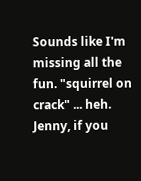Sounds like I'm missing all the fun. "squirrel on crack" ... heh. Jenny, if you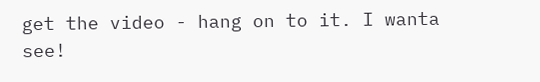get the video - hang on to it. I wanta see!